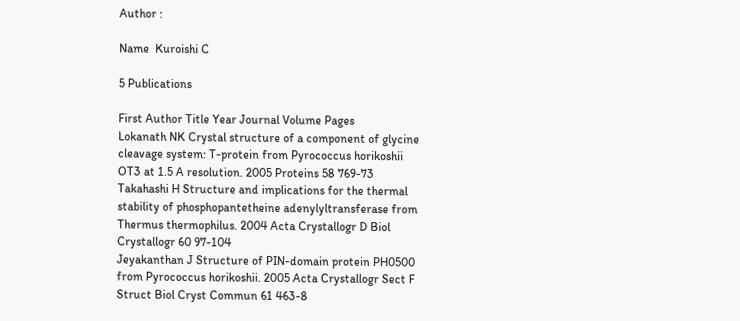Author :

Name  Kuroishi C

5 Publications

First Author Title Year Journal Volume Pages
Lokanath NK Crystal structure of a component of glycine cleavage system: T-protein from Pyrococcus horikoshii OT3 at 1.5 A resolution. 2005 Proteins 58 769-73
Takahashi H Structure and implications for the thermal stability of phosphopantetheine adenylyltransferase from Thermus thermophilus. 2004 Acta Crystallogr D Biol Crystallogr 60 97-104
Jeyakanthan J Structure of PIN-domain protein PH0500 from Pyrococcus horikoshii. 2005 Acta Crystallogr Sect F Struct Biol Cryst Commun 61 463-8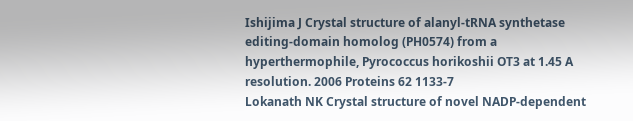Ishijima J Crystal structure of alanyl-tRNA synthetase editing-domain homolog (PH0574) from a hyperthermophile, Pyrococcus horikoshii OT3 at 1.45 A resolution. 2006 Proteins 62 1133-7
Lokanath NK Crystal structure of novel NADP-dependent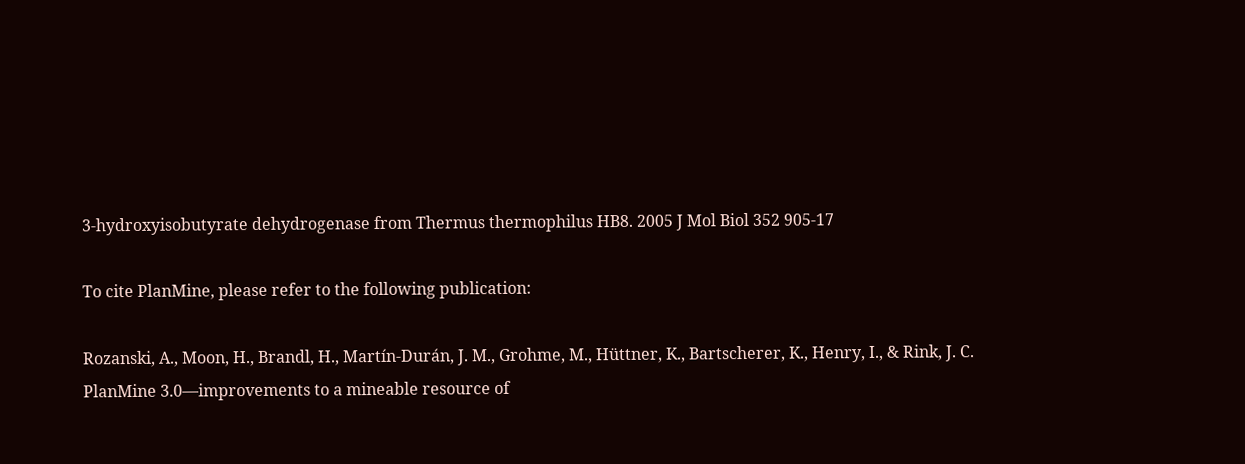3-hydroxyisobutyrate dehydrogenase from Thermus thermophilus HB8. 2005 J Mol Biol 352 905-17

To cite PlanMine, please refer to the following publication:

Rozanski, A., Moon, H., Brandl, H., Martín-Durán, J. M., Grohme, M., Hüttner, K., Bartscherer, K., Henry, I., & Rink, J. C.
PlanMine 3.0—improvements to a mineable resource of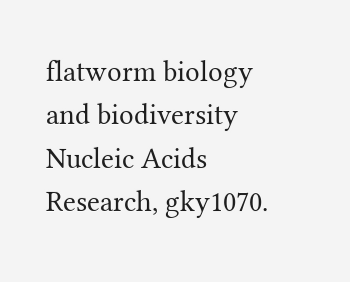flatworm biology and biodiversity
Nucleic Acids Research, gky1070.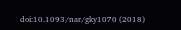doi:10.1093/nar/gky1070 (2018)